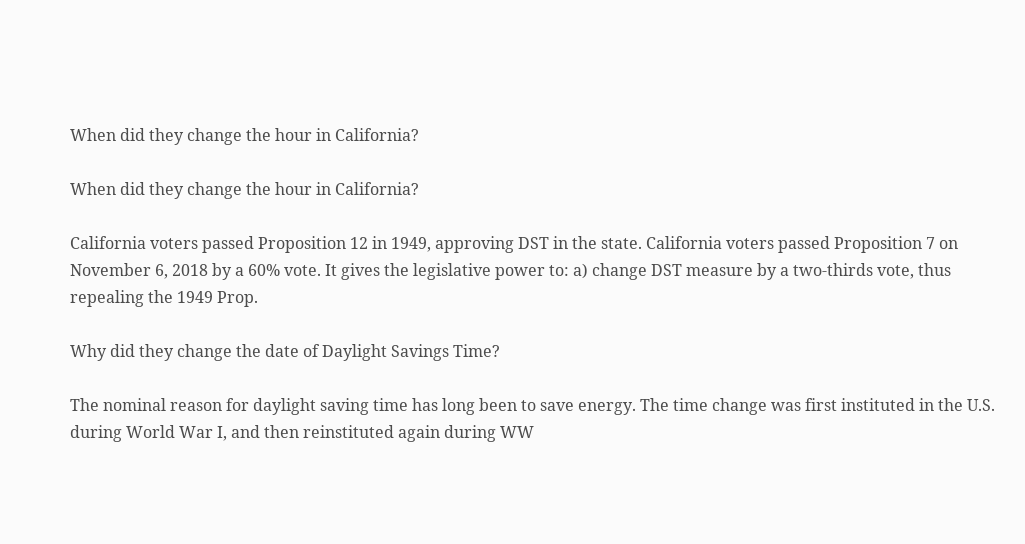When did they change the hour in California?

When did they change the hour in California?

California voters passed Proposition 12 in 1949, approving DST in the state. California voters passed Proposition 7 on November 6, 2018 by a 60% vote. It gives the legislative power to: a) change DST measure by a two-thirds vote, thus repealing the 1949 Prop.

Why did they change the date of Daylight Savings Time?

The nominal reason for daylight saving time has long been to save energy. The time change was first instituted in the U.S. during World War I, and then reinstituted again during WW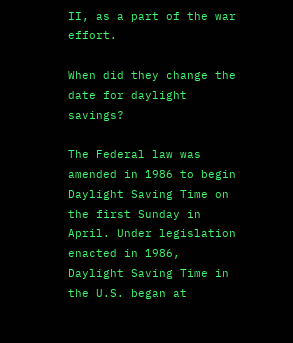II, as a part of the war effort.

When did they change the date for daylight savings?

The Federal law was amended in 1986 to begin Daylight Saving Time on the first Sunday in April. Under legislation enacted in 1986, Daylight Saving Time in the U.S. began at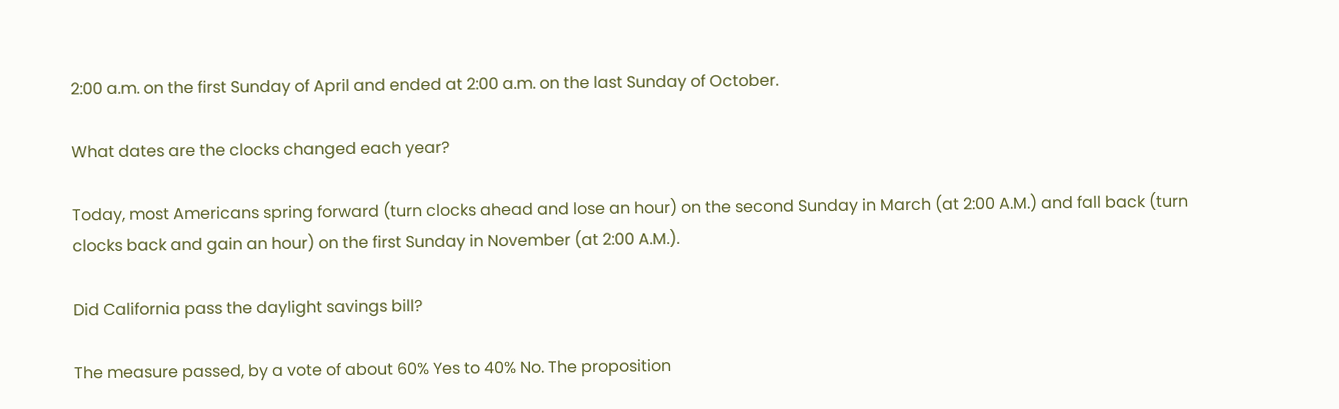2:00 a.m. on the first Sunday of April and ended at 2:00 a.m. on the last Sunday of October.

What dates are the clocks changed each year?

Today, most Americans spring forward (turn clocks ahead and lose an hour) on the second Sunday in March (at 2:00 A.M.) and fall back (turn clocks back and gain an hour) on the first Sunday in November (at 2:00 A.M.).

Did California pass the daylight savings bill?

The measure passed, by a vote of about 60% Yes to 40% No. The proposition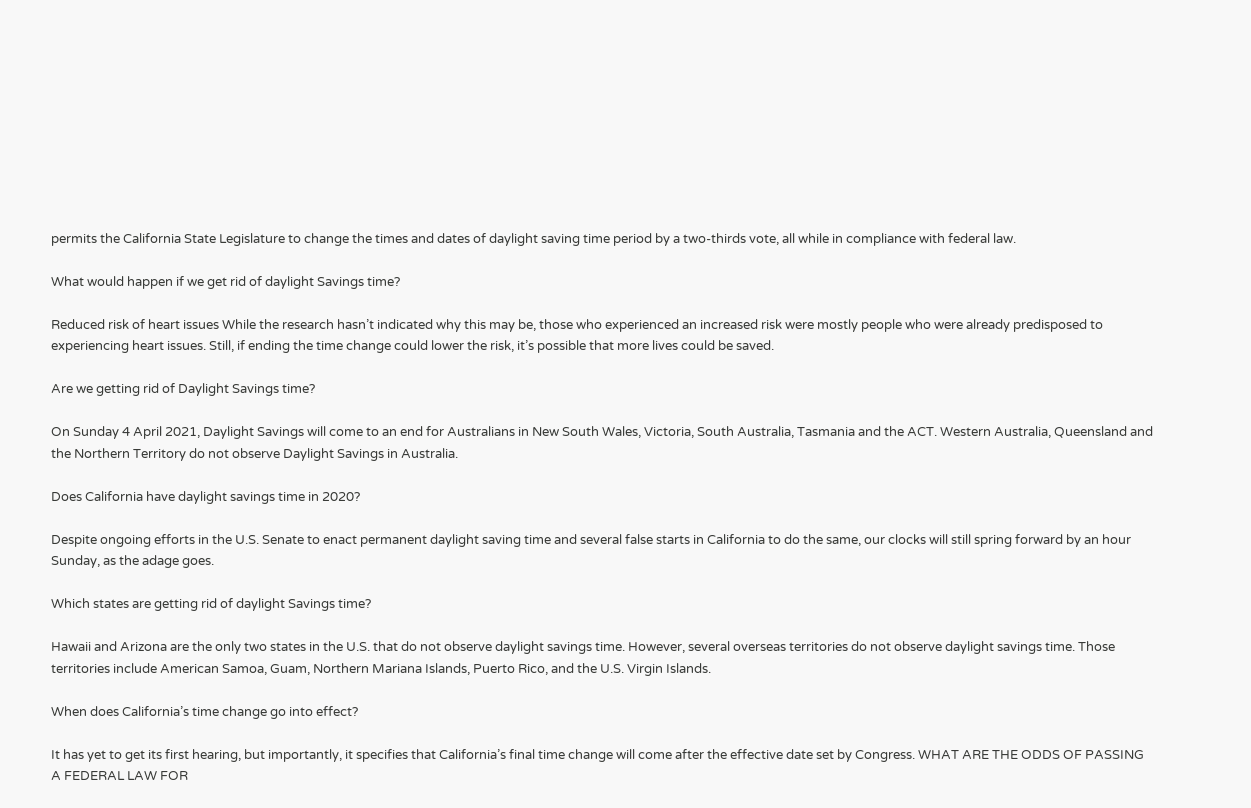permits the California State Legislature to change the times and dates of daylight saving time period by a two-thirds vote, all while in compliance with federal law.

What would happen if we get rid of daylight Savings time?

Reduced risk of heart issues While the research hasn’t indicated why this may be, those who experienced an increased risk were mostly people who were already predisposed to experiencing heart issues. Still, if ending the time change could lower the risk, it’s possible that more lives could be saved.

Are we getting rid of Daylight Savings time?

On Sunday 4 April 2021, Daylight Savings will come to an end for Australians in New South Wales, Victoria, South Australia, Tasmania and the ACT. Western Australia, Queensland and the Northern Territory do not observe Daylight Savings in Australia.

Does California have daylight savings time in 2020?

Despite ongoing efforts in the U.S. Senate to enact permanent daylight saving time and several false starts in California to do the same, our clocks will still spring forward by an hour Sunday, as the adage goes.

Which states are getting rid of daylight Savings time?

Hawaii and Arizona are the only two states in the U.S. that do not observe daylight savings time. However, several overseas territories do not observe daylight savings time. Those territories include American Samoa, Guam, Northern Mariana Islands, Puerto Rico, and the U.S. Virgin Islands.

When does California’s time change go into effect?

It has yet to get its first hearing, but importantly, it specifies that California’s final time change will come after the effective date set by Congress. WHAT ARE THE ODDS OF PASSING A FEDERAL LAW FOR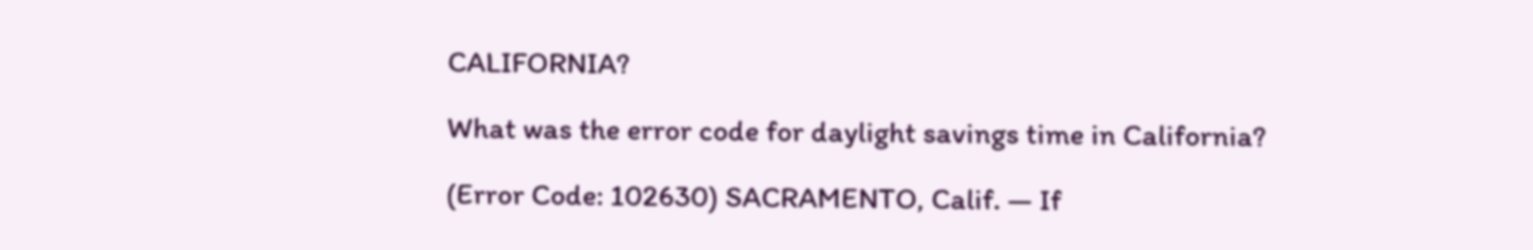CALIFORNIA?

What was the error code for daylight savings time in California?

(Error Code: 102630) SACRAMENTO, Calif. — If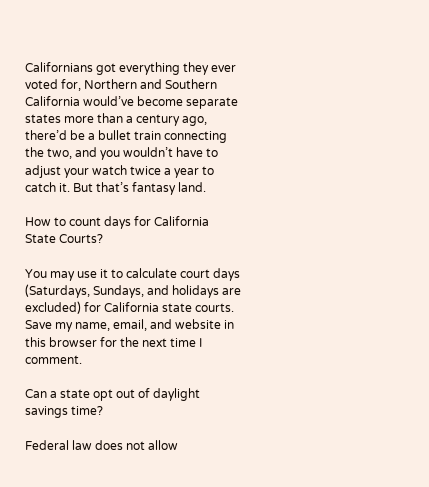Californians got everything they ever voted for, Northern and Southern California would’ve become separate states more than a century ago, there’d be a bullet train connecting the two, and you wouldn’t have to adjust your watch twice a year to catch it. But that’s fantasy land.

How to count days for California State Courts?

You may use it to calculate court days (Saturdays, Sundays, and holidays are excluded) for California state courts. Save my name, email, and website in this browser for the next time I comment.

Can a state opt out of daylight savings time?

Federal law does not allow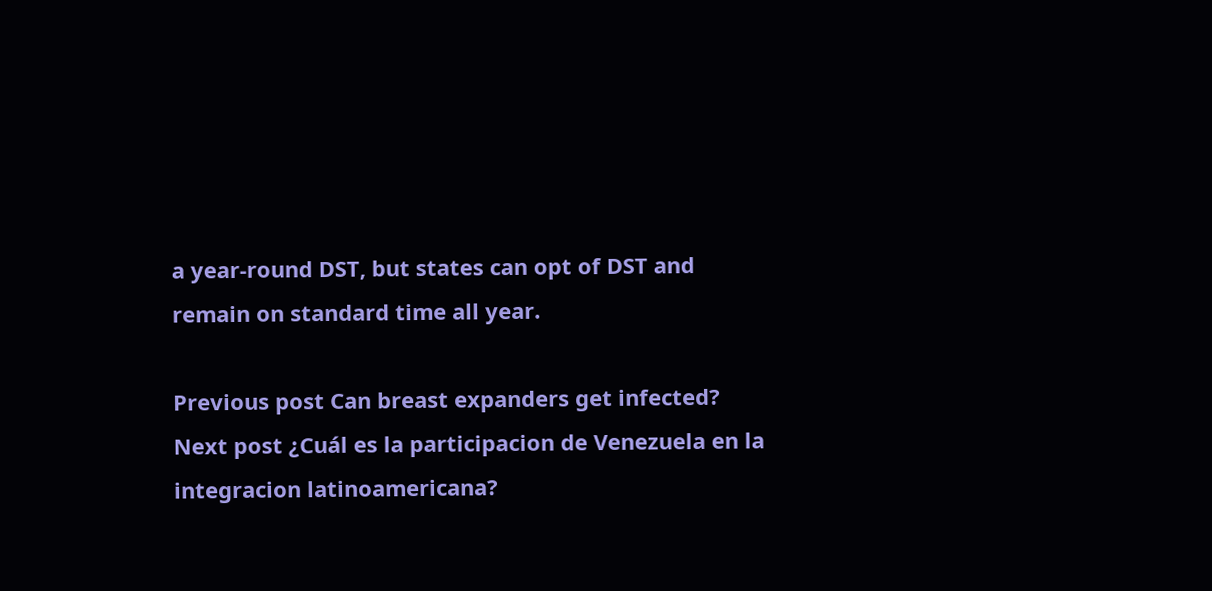a year-round DST, but states can opt of DST and remain on standard time all year.

Previous post Can breast expanders get infected?
Next post ¿Cuál es la participacion de Venezuela en la integracion latinoamericana?